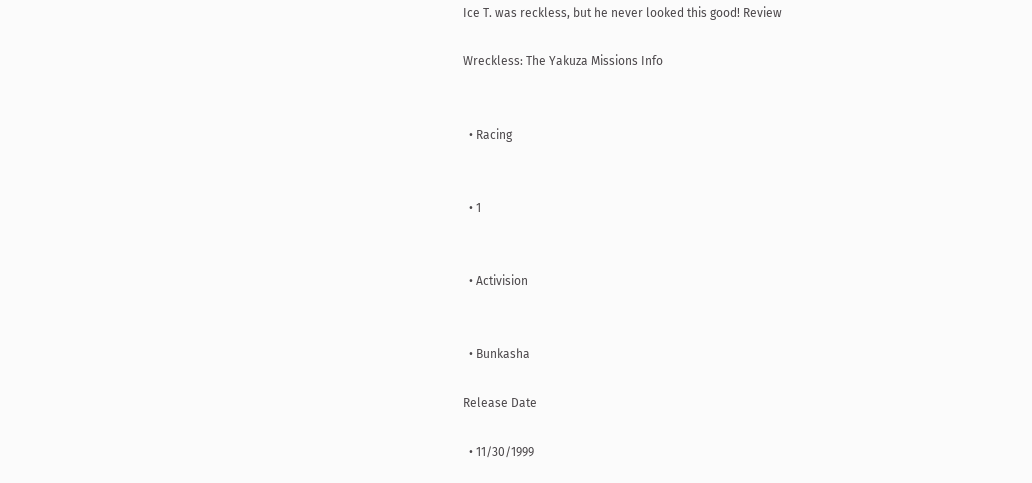Ice T. was reckless, but he never looked this good! Review

Wreckless: The Yakuza Missions Info


  • Racing


  • 1


  • Activision


  • Bunkasha

Release Date

  • 11/30/1999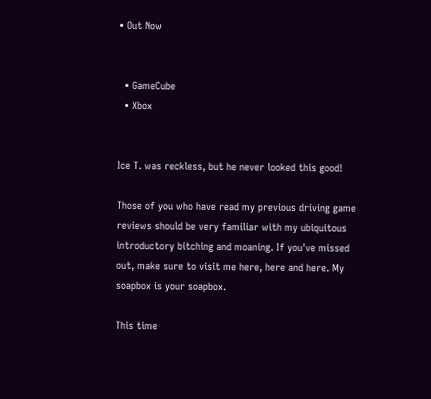• Out Now


  • GameCube
  • Xbox


Ice T. was reckless, but he never looked this good!

Those of you who have read my previous driving game reviews should be very familiar with my ubiquitous introductory bitching and moaning. If you've missed out, make sure to visit me here, here and here. My soapbox is your soapbox.

This time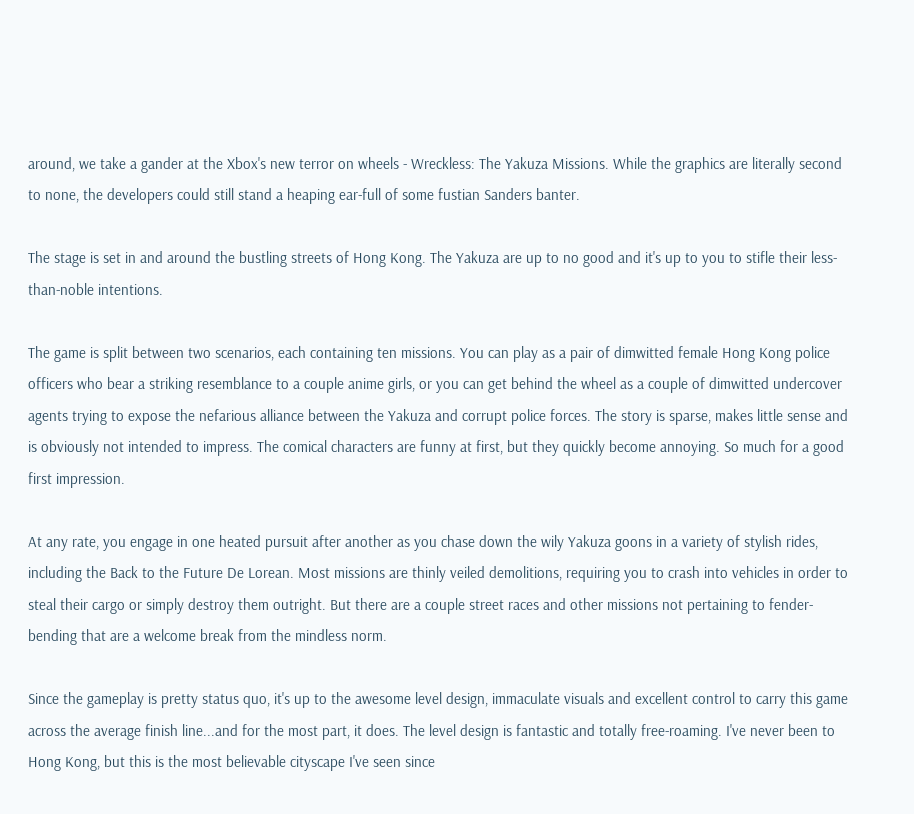around, we take a gander at the Xbox's new terror on wheels - Wreckless: The Yakuza Missions. While the graphics are literally second to none, the developers could still stand a heaping ear-full of some fustian Sanders banter.

The stage is set in and around the bustling streets of Hong Kong. The Yakuza are up to no good and it's up to you to stifle their less-than-noble intentions.

The game is split between two scenarios, each containing ten missions. You can play as a pair of dimwitted female Hong Kong police officers who bear a striking resemblance to a couple anime girls, or you can get behind the wheel as a couple of dimwitted undercover agents trying to expose the nefarious alliance between the Yakuza and corrupt police forces. The story is sparse, makes little sense and is obviously not intended to impress. The comical characters are funny at first, but they quickly become annoying. So much for a good first impression.

At any rate, you engage in one heated pursuit after another as you chase down the wily Yakuza goons in a variety of stylish rides, including the Back to the Future De Lorean. Most missions are thinly veiled demolitions, requiring you to crash into vehicles in order to steal their cargo or simply destroy them outright. But there are a couple street races and other missions not pertaining to fender-bending that are a welcome break from the mindless norm.

Since the gameplay is pretty status quo, it's up to the awesome level design, immaculate visuals and excellent control to carry this game across the average finish line...and for the most part, it does. The level design is fantastic and totally free-roaming. I've never been to Hong Kong, but this is the most believable cityscape I've seen since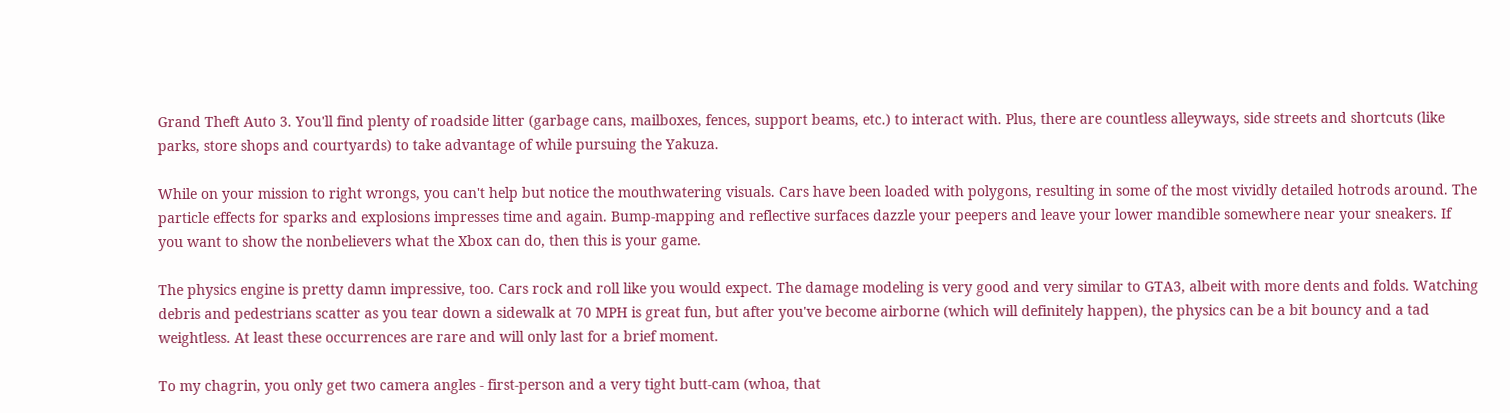Grand Theft Auto 3. You'll find plenty of roadside litter (garbage cans, mailboxes, fences, support beams, etc.) to interact with. Plus, there are countless alleyways, side streets and shortcuts (like parks, store shops and courtyards) to take advantage of while pursuing the Yakuza.

While on your mission to right wrongs, you can't help but notice the mouthwatering visuals. Cars have been loaded with polygons, resulting in some of the most vividly detailed hotrods around. The particle effects for sparks and explosions impresses time and again. Bump-mapping and reflective surfaces dazzle your peepers and leave your lower mandible somewhere near your sneakers. If you want to show the nonbelievers what the Xbox can do, then this is your game.

The physics engine is pretty damn impressive, too. Cars rock and roll like you would expect. The damage modeling is very good and very similar to GTA3, albeit with more dents and folds. Watching debris and pedestrians scatter as you tear down a sidewalk at 70 MPH is great fun, but after you've become airborne (which will definitely happen), the physics can be a bit bouncy and a tad weightless. At least these occurrences are rare and will only last for a brief moment.

To my chagrin, you only get two camera angles - first-person and a very tight butt-cam (whoa, that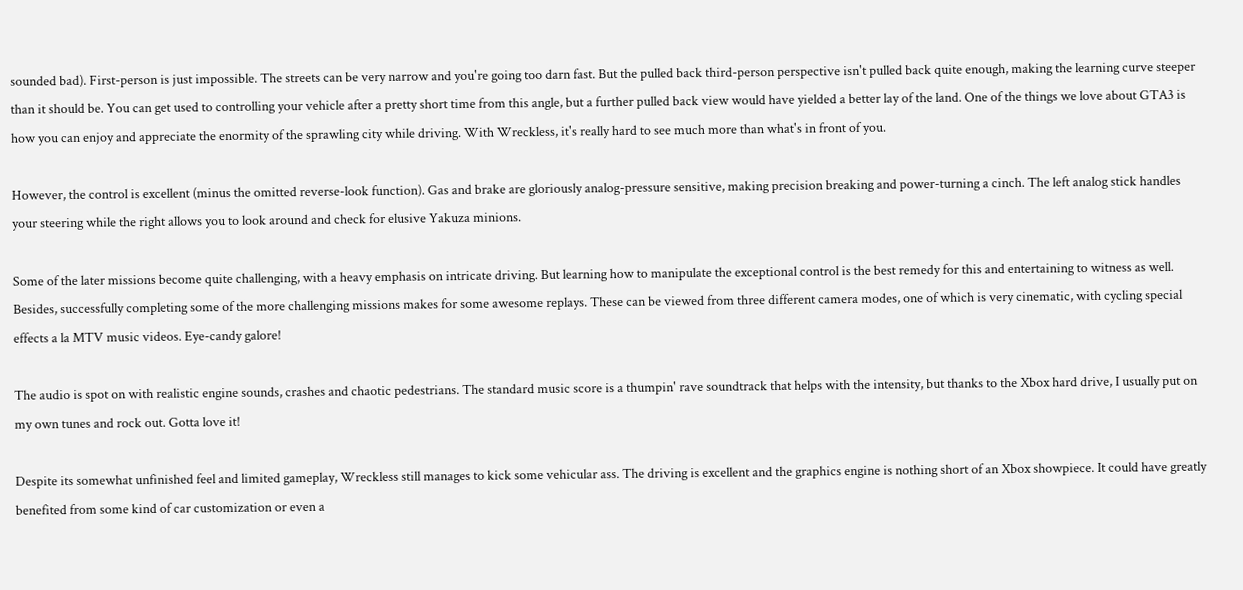sounded bad). First-person is just impossible. The streets can be very narrow and you're going too darn fast. But the pulled back third-person perspective isn't pulled back quite enough, making the learning curve steeper than it should be. You can get used to controlling your vehicle after a pretty short time from this angle, but a further pulled back view would have yielded a better lay of the land. One of the things we love about GTA3 is how you can enjoy and appreciate the enormity of the sprawling city while driving. With Wreckless, it's really hard to see much more than what's in front of you.

However, the control is excellent (minus the omitted reverse-look function). Gas and brake are gloriously analog-pressure sensitive, making precision breaking and power-turning a cinch. The left analog stick handles your steering while the right allows you to look around and check for elusive Yakuza minions.

Some of the later missions become quite challenging, with a heavy emphasis on intricate driving. But learning how to manipulate the exceptional control is the best remedy for this and entertaining to witness as well. Besides, successfully completing some of the more challenging missions makes for some awesome replays. These can be viewed from three different camera modes, one of which is very cinematic, with cycling special effects a la MTV music videos. Eye-candy galore!

The audio is spot on with realistic engine sounds, crashes and chaotic pedestrians. The standard music score is a thumpin' rave soundtrack that helps with the intensity, but thanks to the Xbox hard drive, I usually put on my own tunes and rock out. Gotta love it!

Despite its somewhat unfinished feel and limited gameplay, Wreckless still manages to kick some vehicular ass. The driving is excellent and the graphics engine is nothing short of an Xbox showpiece. It could have greatly benefited from some kind of car customization or even a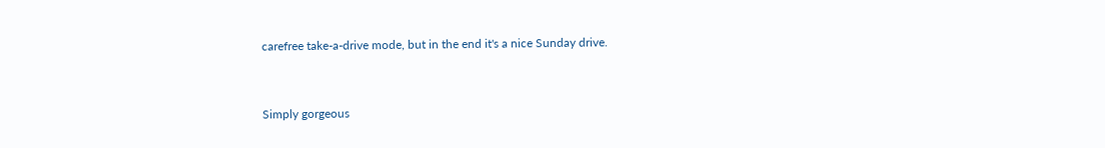carefree take-a-drive mode, but in the end it's a nice Sunday drive.


Simply gorgeous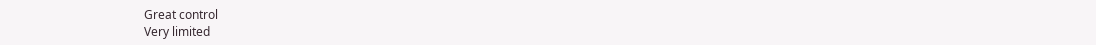Great control
Very limited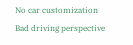No car customization
Bad driving perspective